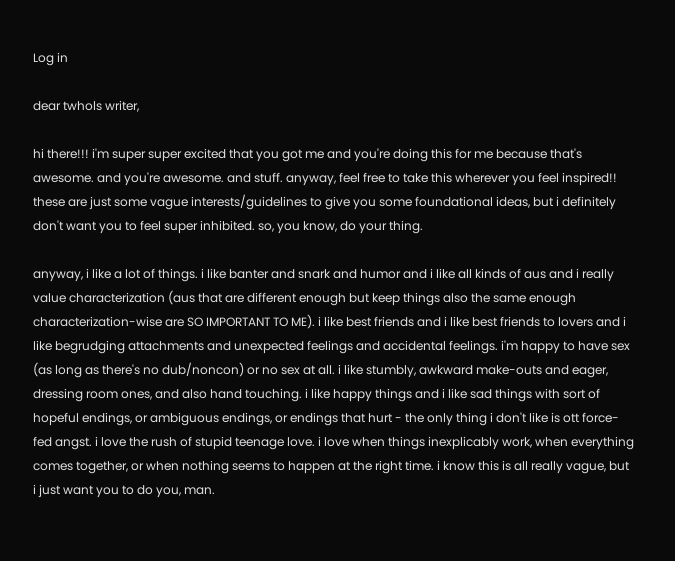Log in

dear twhols writer,

hi there!!! i'm super super excited that you got me and you're doing this for me because that's awesome. and you're awesome. and stuff. anyway, feel free to take this wherever you feel inspired!! these are just some vague interests/guidelines to give you some foundational ideas, but i definitely don't want you to feel super inhibited. so, you know, do your thing.

anyway, i like a lot of things. i like banter and snark and humor and i like all kinds of aus and i really value characterization (aus that are different enough but keep things also the same enough characterization-wise are SO IMPORTANT TO ME). i like best friends and i like best friends to lovers and i like begrudging attachments and unexpected feelings and accidental feelings. i'm happy to have sex (as long as there's no dub/noncon) or no sex at all. i like stumbly, awkward make-outs and eager, dressing room ones, and also hand touching. i like happy things and i like sad things with sort of hopeful endings, or ambiguous endings, or endings that hurt - the only thing i don't like is ott force-fed angst. i love the rush of stupid teenage love. i love when things inexplicably work, when everything comes together, or when nothing seems to happen at the right time. i know this is all really vague, but i just want you to do you, man.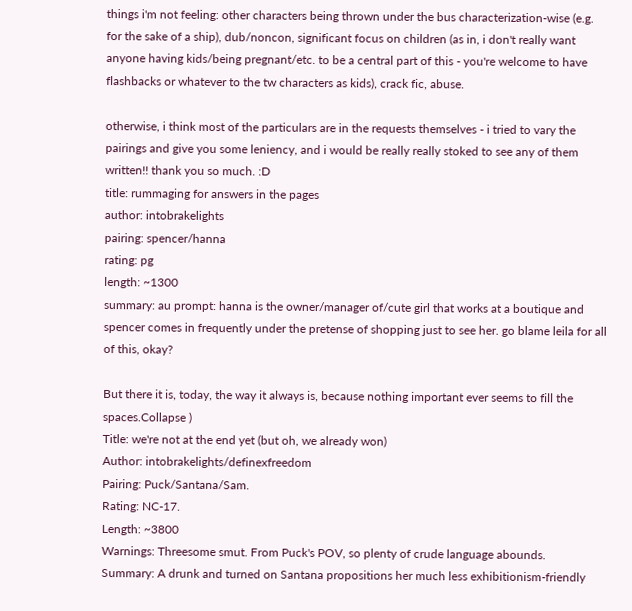things i'm not feeling: other characters being thrown under the bus characterization-wise (e.g. for the sake of a ship), dub/noncon, significant focus on children (as in, i don't really want anyone having kids/being pregnant/etc. to be a central part of this - you're welcome to have flashbacks or whatever to the tw characters as kids), crack fic, abuse.

otherwise, i think most of the particulars are in the requests themselves - i tried to vary the pairings and give you some leniency, and i would be really really stoked to see any of them written!! thank you so much. :D
title: rummaging for answers in the pages
author: intobrakelights
pairing: spencer/hanna
rating: pg
length: ~1300
summary: au prompt: hanna is the owner/manager of/cute girl that works at a boutique and spencer comes in frequently under the pretense of shopping just to see her. go blame leila for all of this, okay?

But there it is, today, the way it always is, because nothing important ever seems to fill the spaces.Collapse )
Title: we're not at the end yet (but oh, we already won)
Author: intobrakelights/definexfreedom
Pairing: Puck/Santana/Sam.
Rating: NC-17.
Length: ~3800
Warnings: Threesome smut. From Puck's POV, so plenty of crude language abounds.
Summary: A drunk and turned on Santana propositions her much less exhibitionism-friendly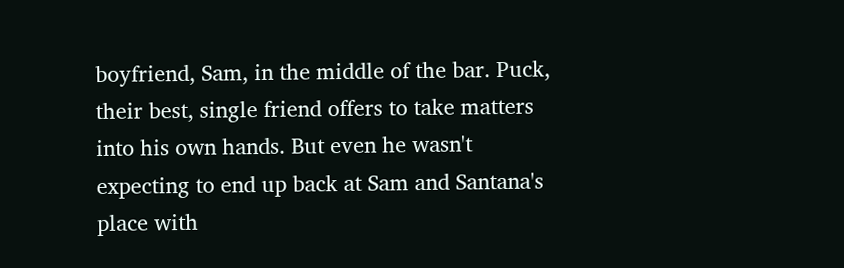boyfriend, Sam, in the middle of the bar. Puck, their best, single friend offers to take matters into his own hands. But even he wasn't expecting to end up back at Sam and Santana's place with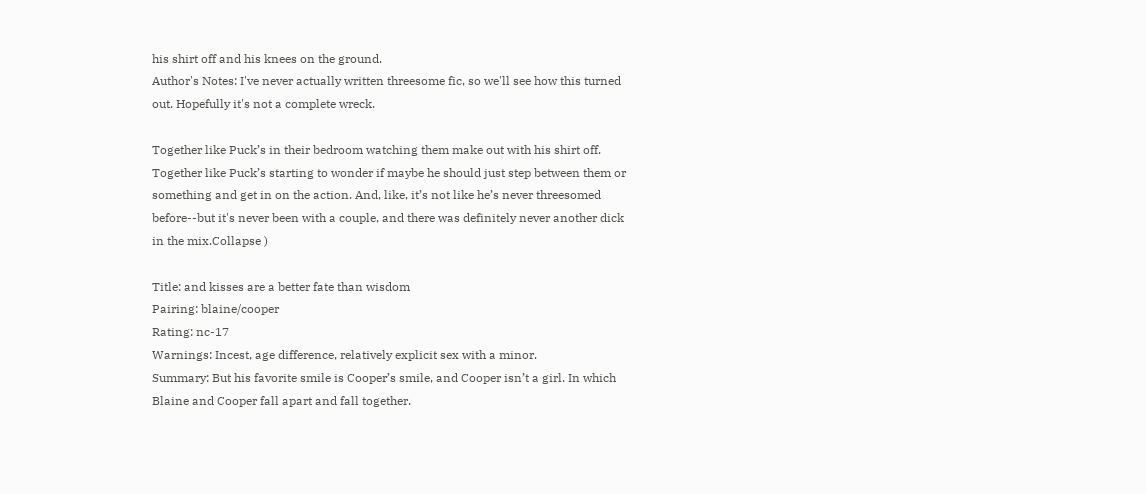his shirt off and his knees on the ground.
Author's Notes: I've never actually written threesome fic, so we'll see how this turned out. Hopefully it's not a complete wreck.

Together like Puck’s in their bedroom watching them make out with his shirt off. Together like Puck’s starting to wonder if maybe he should just step between them or something and get in on the action. And, like, it’s not like he’s never threesomed before--but it's never been with a couple, and there was definitely never another dick in the mix.Collapse )

Title: and kisses are a better fate than wisdom
Pairing: blaine/cooper
Rating: nc-17
Warnings: Incest, age difference, relatively explicit sex with a minor.
Summary: But his favorite smile is Cooper’s smile, and Cooper isn’t a girl. In which Blaine and Cooper fall apart and fall together.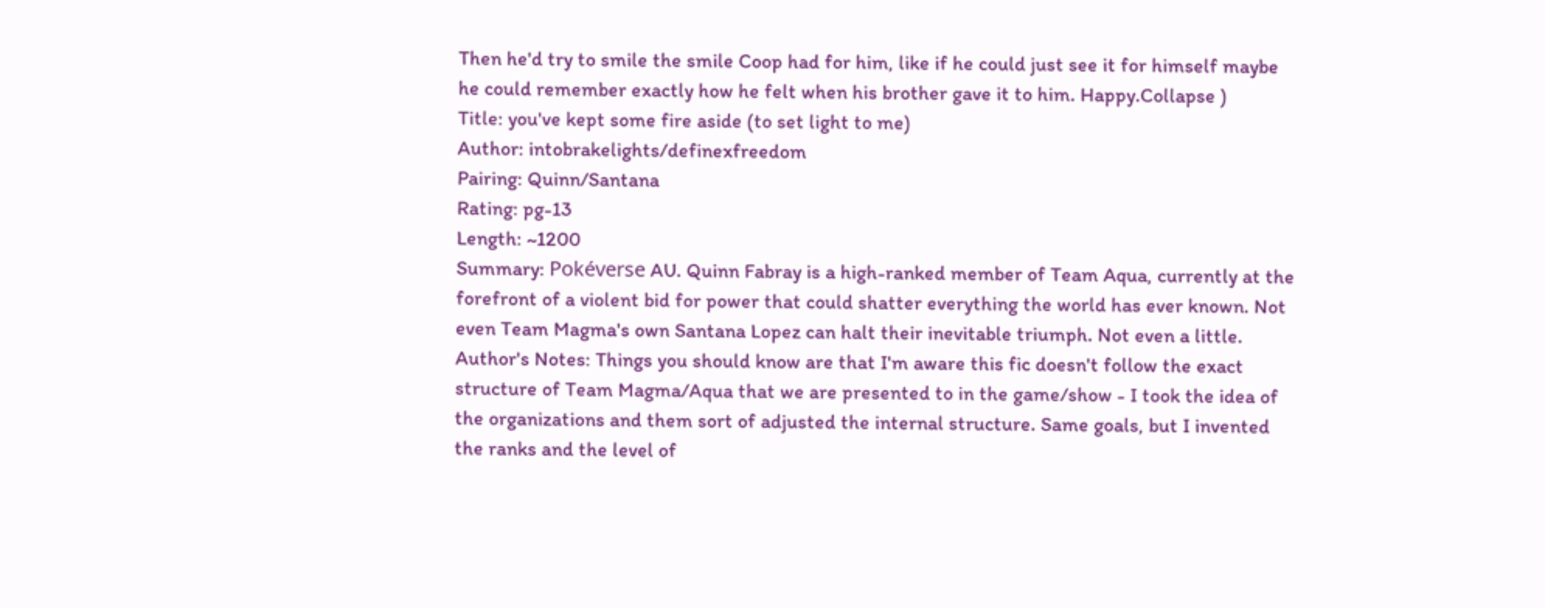Then he'd try to smile the smile Coop had for him, like if he could just see it for himself maybe he could remember exactly how he felt when his brother gave it to him. Happy.Collapse )
Title: you've kept some fire aside (to set light to me)
Author: intobrakelights/definexfreedom
Pairing: Quinn/Santana
Rating: pg-13
Length: ~1200
Summary: Pokéverse AU. Quinn Fabray is a high-ranked member of Team Aqua, currently at the forefront of a violent bid for power that could shatter everything the world has ever known. Not even Team Magma's own Santana Lopez can halt their inevitable triumph. Not even a little.
Author's Notes: Things you should know are that I'm aware this fic doesn't follow the exact structure of Team Magma/Aqua that we are presented to in the game/show - I took the idea of the organizations and them sort of adjusted the internal structure. Same goals, but I invented the ranks and the level of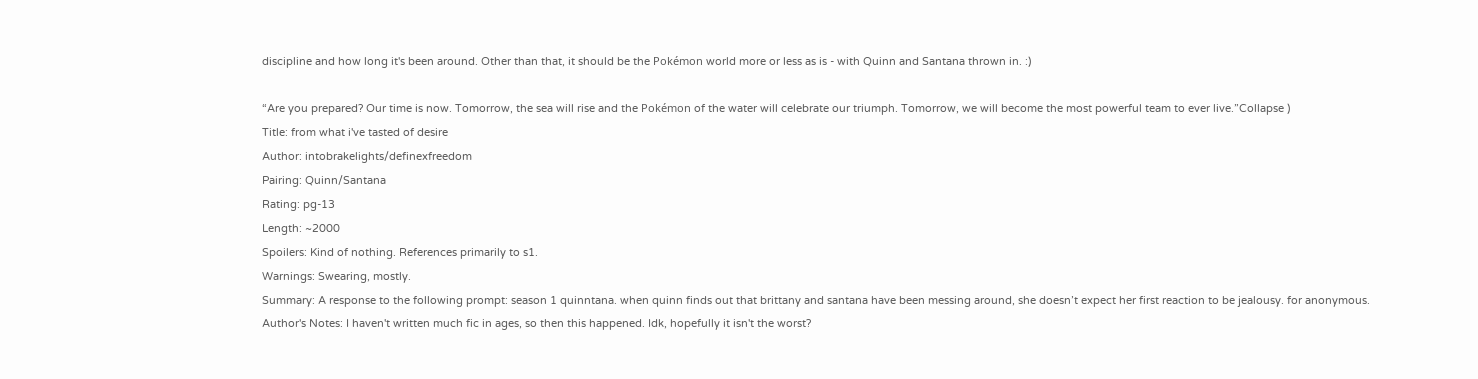discipline and how long it's been around. Other than that, it should be the Pokémon world more or less as is - with Quinn and Santana thrown in. :)

“Are you prepared? Our time is now. Tomorrow, the sea will rise and the Pokémon of the water will celebrate our triumph. Tomorrow, we will become the most powerful team to ever live.”Collapse )
Title: from what i've tasted of desire
Author: intobrakelights/definexfreedom
Pairing: Quinn/Santana
Rating: pg-13
Length: ~2000
Spoilers: Kind of nothing. References primarily to s1.
Warnings: Swearing, mostly.
Summary: A response to the following prompt: season 1 quinntana. when quinn finds out that brittany and santana have been messing around, she doesn’t expect her first reaction to be jealousy. for anonymous.
Author's Notes: I haven't written much fic in ages, so then this happened. Idk, hopefully it isn't the worst?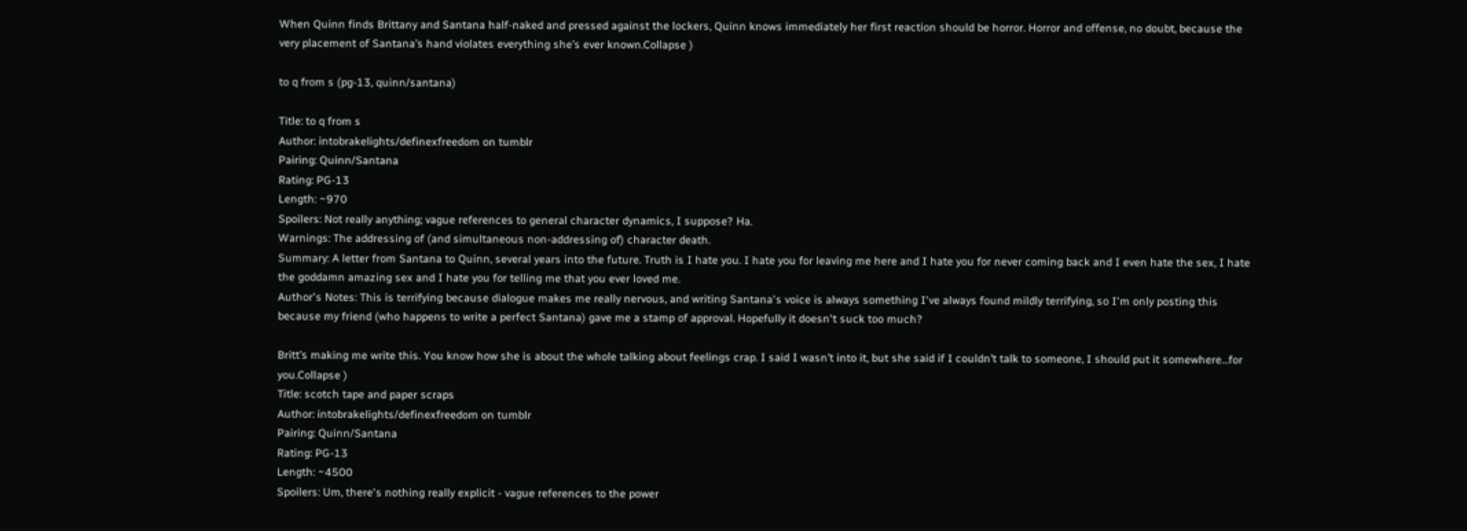When Quinn finds Brittany and Santana half-naked and pressed against the lockers, Quinn knows immediately her first reaction should be horror. Horror and offense, no doubt, because the very placement of Santana’s hand violates everything she’s ever known.Collapse )

to q from s (pg-13, quinn/santana)

Title: to q from s
Author: intobrakelights/definexfreedom on tumblr
Pairing: Quinn/Santana
Rating: PG-13
Length: ~970
Spoilers: Not really anything; vague references to general character dynamics, I suppose? Ha.
Warnings: The addressing of (and simultaneous non-addressing of) character death.
Summary: A letter from Santana to Quinn, several years into the future. Truth is I hate you. I hate you for leaving me here and I hate you for never coming back and I even hate the sex, I hate the goddamn amazing sex and I hate you for telling me that you ever loved me.
Author's Notes: This is terrifying because dialogue makes me really nervous, and writing Santana's voice is always something I've always found mildly terrifying, so I'm only posting this because my friend (who happens to write a perfect Santana) gave me a stamp of approval. Hopefully it doesn't suck too much?

Britt’s making me write this. You know how she is about the whole talking about feelings crap. I said I wasn’t into it, but she said if I couldn’t talk to someone, I should put it somewhere…for you.Collapse )
Title: scotch tape and paper scraps
Author: intobrakelights/definexfreedom on tumblr
Pairing: Quinn/Santana
Rating: PG-13
Length: ~4500
Spoilers: Um, there's nothing really explicit - vague references to the power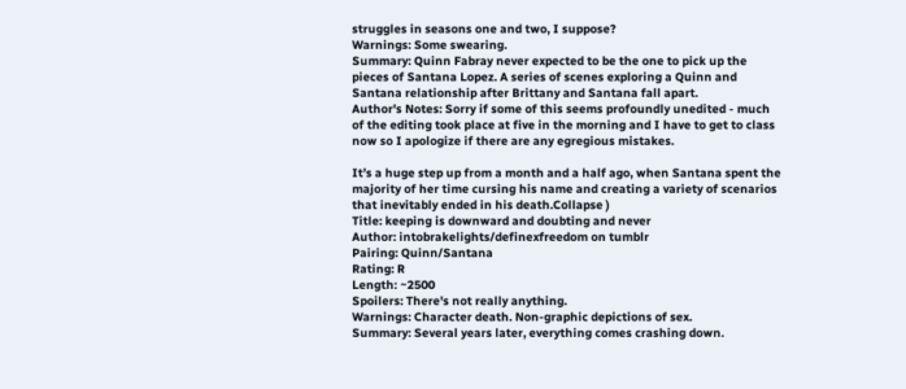struggles in seasons one and two, I suppose?
Warnings: Some swearing.
Summary: Quinn Fabray never expected to be the one to pick up the pieces of Santana Lopez. A series of scenes exploring a Quinn and Santana relationship after Brittany and Santana fall apart.
Author's Notes: Sorry if some of this seems profoundly unedited - much of the editing took place at five in the morning and I have to get to class now so I apologize if there are any egregious mistakes.

It’s a huge step up from a month and a half ago, when Santana spent the majority of her time cursing his name and creating a variety of scenarios that inevitably ended in his death.Collapse )
Title: keeping is downward and doubting and never
Author: intobrakelights/definexfreedom on tumblr
Pairing: Quinn/Santana
Rating: R
Length: ~2500
Spoilers: There's not really anything.
Warnings: Character death. Non-graphic depictions of sex.
Summary: Several years later, everything comes crashing down.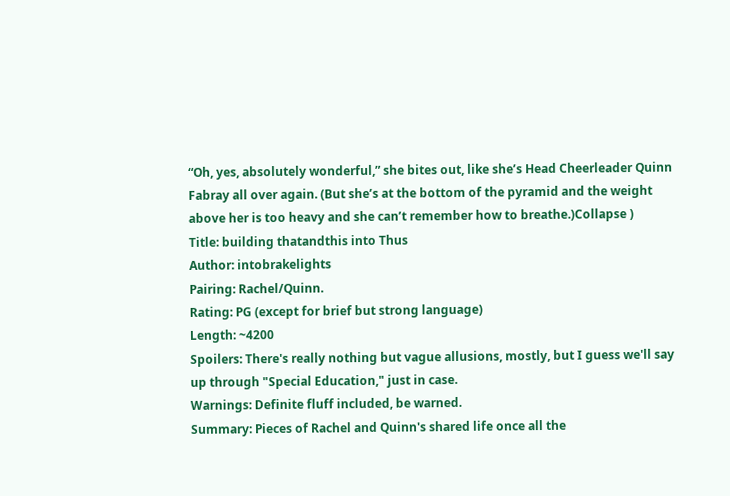“Oh, yes, absolutely wonderful,” she bites out, like she’s Head Cheerleader Quinn Fabray all over again. (But she’s at the bottom of the pyramid and the weight above her is too heavy and she can’t remember how to breathe.)Collapse )
Title: building thatandthis into Thus
Author: intobrakelights
Pairing: Rachel/Quinn.
Rating: PG (except for brief but strong language)
Length: ~4200
Spoilers: There's really nothing but vague allusions, mostly, but I guess we'll say up through "Special Education," just in case.
Warnings: Definite fluff included, be warned.
Summary: Pieces of Rachel and Quinn's shared life once all the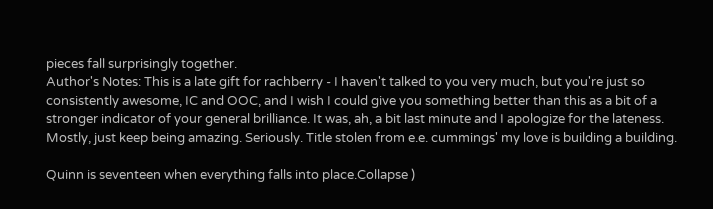pieces fall surprisingly together.
Author's Notes: This is a late gift for rachberry - I haven't talked to you very much, but you're just so consistently awesome, IC and OOC, and I wish I could give you something better than this as a bit of a stronger indicator of your general brilliance. It was, ah, a bit last minute and I apologize for the lateness. Mostly, just keep being amazing. Seriously. Title stolen from e.e. cummings' my love is building a building.

Quinn is seventeen when everything falls into place.Collapse )